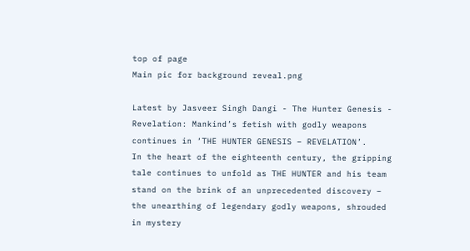top of page
Main pic for background reveal.png

Latest by Jasveer Singh Dangi - The Hunter Genesis - Revelation: Mankind’s fetish with godly weapons continues in ‘THE HUNTER GENESIS – REVELATION’.
In the heart of the eighteenth century, the gripping tale continues to unfold as THE HUNTER and his team stand on the brink of an unprecedented discovery – the unearthing of legendary godly weapons, shrouded in mystery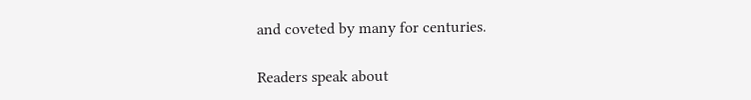and coveted by many for centuries.

Readers speak about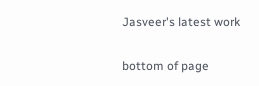Jasveer's latest work

bottom of page